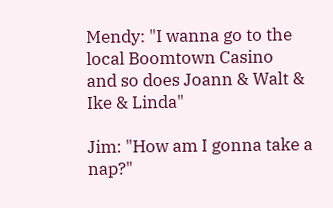Mendy: "I wanna go to the local Boomtown Casino
and so does Joann & Walt & Ike & Linda"

Jim: "How am I gonna take a nap?"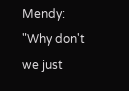Mendy: "Why don't we just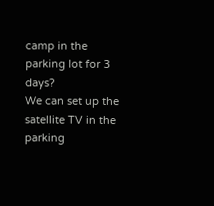camp in the parking lot for 3 days?
We can set up the satellite TV in the parking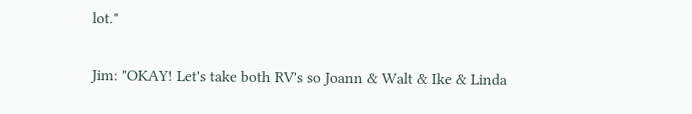lot."

Jim: "OKAY! Let's take both RV's so Joann & Walt & Ike & Linda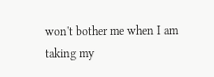won't bother me when I am taking my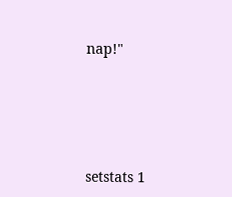nap!"







setstats 1